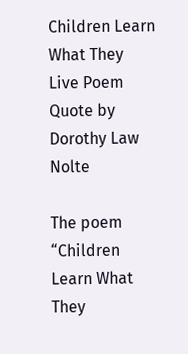Children Learn What They Live Poem Quote by Dorothy Law Nolte

The poem “Children Learn What They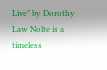Live” by Dorothy Law Nolte is a timeless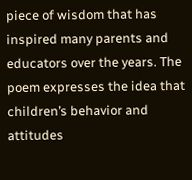piece of wisdom that has inspired many parents and educators over the years. The poem expresses the idea that children’s behavior and attitudes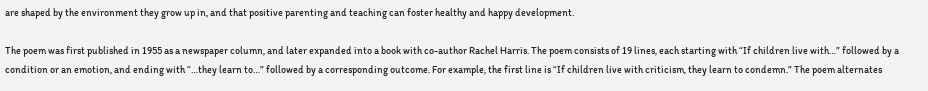are shaped by the environment they grow up in, and that positive parenting and teaching can foster healthy and happy development.

The poem was first published in 1955 as a newspaper column, and later expanded into a book with co-author Rachel Harris. The poem consists of 19 lines, each starting with “If children live with…” followed by a condition or an emotion, and ending with “…they learn to…” followed by a corresponding outcome. For example, the first line is “If children live with criticism, they learn to condemn.” The poem alternates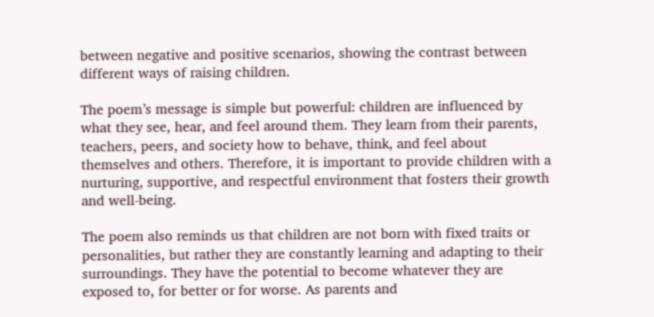between negative and positive scenarios, showing the contrast between different ways of raising children.

The poem’s message is simple but powerful: children are influenced by what they see, hear, and feel around them. They learn from their parents, teachers, peers, and society how to behave, think, and feel about themselves and others. Therefore, it is important to provide children with a nurturing, supportive, and respectful environment that fosters their growth and well-being.

The poem also reminds us that children are not born with fixed traits or personalities, but rather they are constantly learning and adapting to their surroundings. They have the potential to become whatever they are exposed to, for better or for worse. As parents and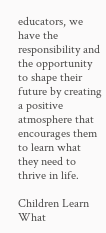educators, we have the responsibility and the opportunity to shape their future by creating a positive atmosphere that encourages them to learn what they need to thrive in life.

Children Learn What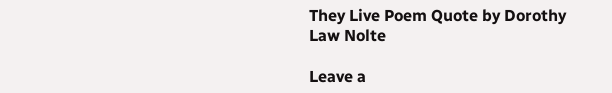They Live Poem Quote by Dorothy Law Nolte

Leave a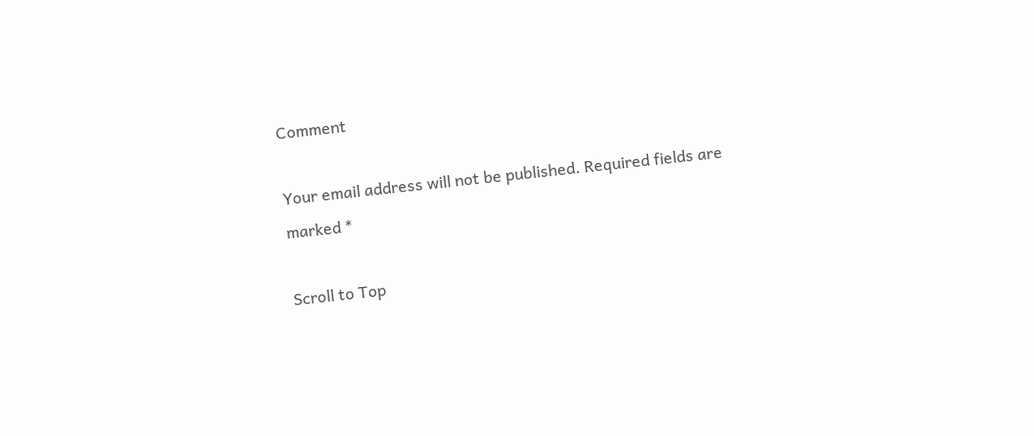Comment

Your email address will not be published. Required fields are marked *

Scroll to Top